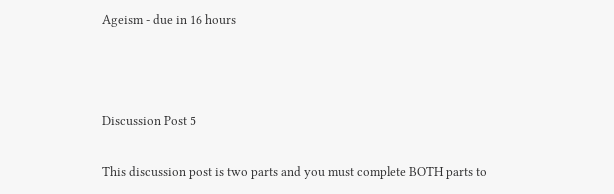Ageism - due in 16 hours



Discussion Post 5

This discussion post is two parts and you must complete BOTH parts to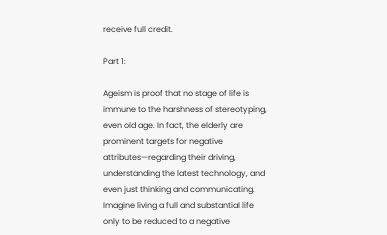receive full credit.

Part 1:

Ageism is proof that no stage of life is immune to the harshness of stereotyping, even old age. In fact, the elderly are prominent targets for negative attributes—regarding their driving, understanding the latest technology, and even just thinking and communicating. Imagine living a full and substantial life only to be reduced to a negative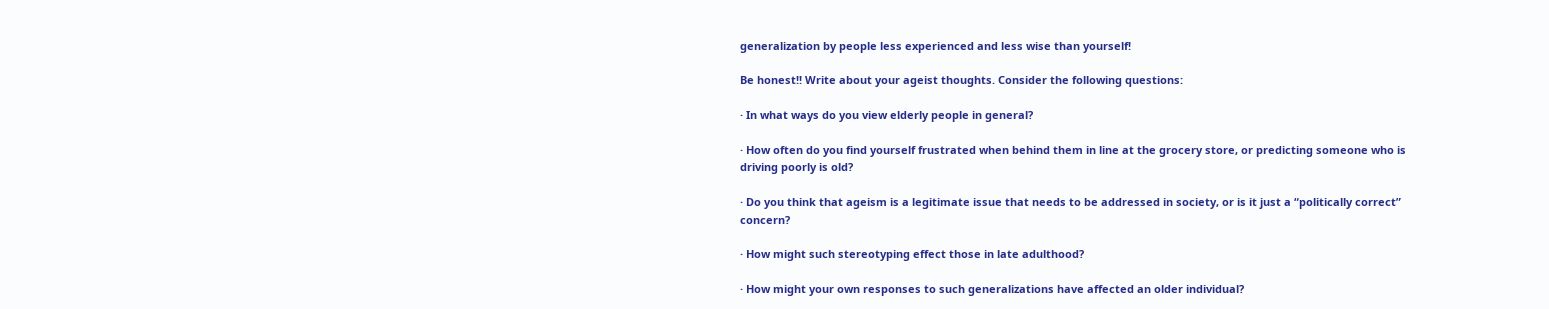generalization by people less experienced and less wise than yourself!

Be honest!! Write about your ageist thoughts. Consider the following questions:

· In what ways do you view elderly people in general?

· How often do you find yourself frustrated when behind them in line at the grocery store, or predicting someone who is driving poorly is old?

· Do you think that ageism is a legitimate issue that needs to be addressed in society, or is it just a “politically correct” concern?

· How might such stereotyping effect those in late adulthood?

· How might your own responses to such generalizations have affected an older individual?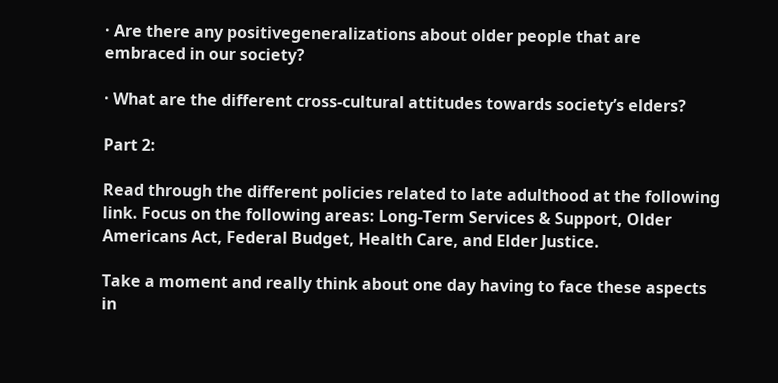· Are there any positivegeneralizations about older people that are embraced in our society?

· What are the different cross-cultural attitudes towards society’s elders?

Part 2:

Read through the different policies related to late adulthood at the following link. Focus on the following areas: Long-Term Services & Support, Older Americans Act, Federal Budget, Health Care, and Elder Justice.

Take a moment and really think about one day having to face these aspects in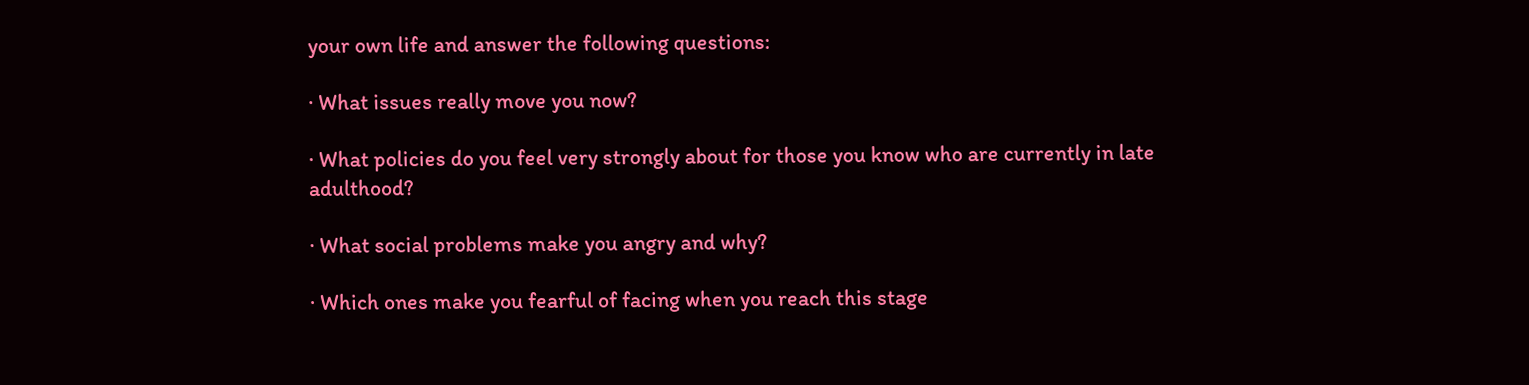your own life and answer the following questions:

· What issues really move you now?

· What policies do you feel very strongly about for those you know who are currently in late adulthood?

· What social problems make you angry and why?

· Which ones make you fearful of facing when you reach this stage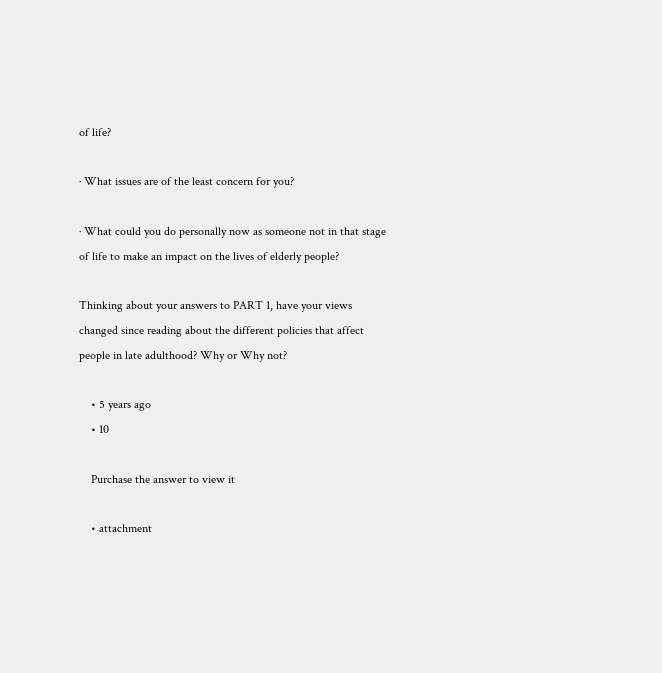of life?

· What issues are of the least concern for you?

· What could you do personally now as someone not in that stage of life to make an impact on the lives of elderly people?

Thinking about your answers to PART 1, have your views changed since reading about the different policies that affect people in late adulthood? Why or Why not?

    • 5 years ago
    • 10

    Purchase the answer to view it

    • attachment